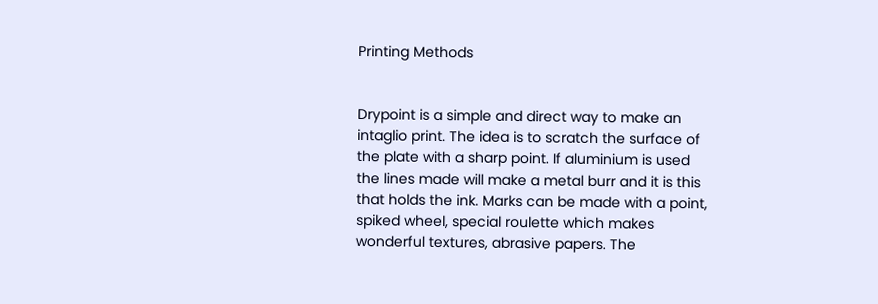Printing Methods


Drypoint is a simple and direct way to make an intaglio print. The idea is to scratch the surface of the plate with a sharp point. If aluminium is used the lines made will make a metal burr and it is this that holds the ink. Marks can be made with a point, spiked wheel, special roulette which makes wonderful textures, abrasive papers. The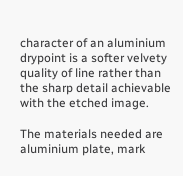character of an aluminium drypoint is a softer velvety quality of line rather than the sharp detail achievable with the etched image.

The materials needed are aluminium plate, mark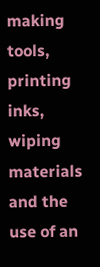making tools, printing inks, wiping materials and the use of an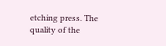etching press. The quality of the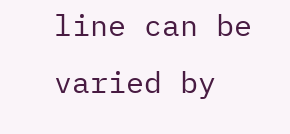line can be varied by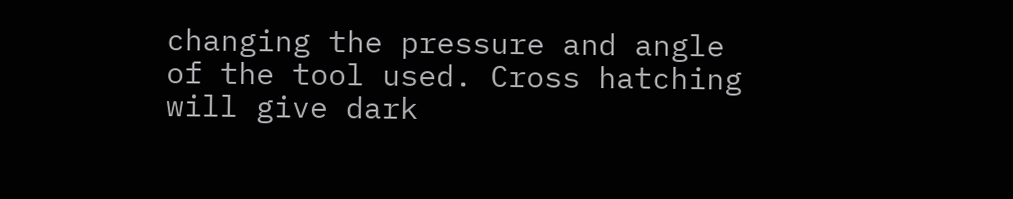changing the pressure and angle of the tool used. Cross hatching will give dark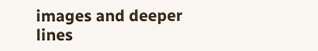images and deeper lines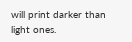will print darker than light ones.